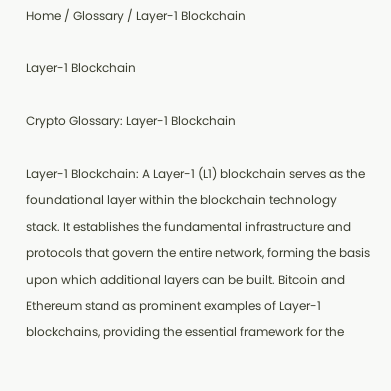Home / Glossary / Layer-1 Blockchain

Layer-1 Blockchain

Crypto Glossary: Layer-1 Blockchain

Layer-1 Blockchain: A Layer-1 (L1) blockchain serves as the foundational layer within the blockchain technology stack. It establishes the fundamental infrastructure and protocols that govern the entire network, forming the basis upon which additional layers can be built. Bitcoin and Ethereum stand as prominent examples of Layer-1 blockchains, providing the essential framework for the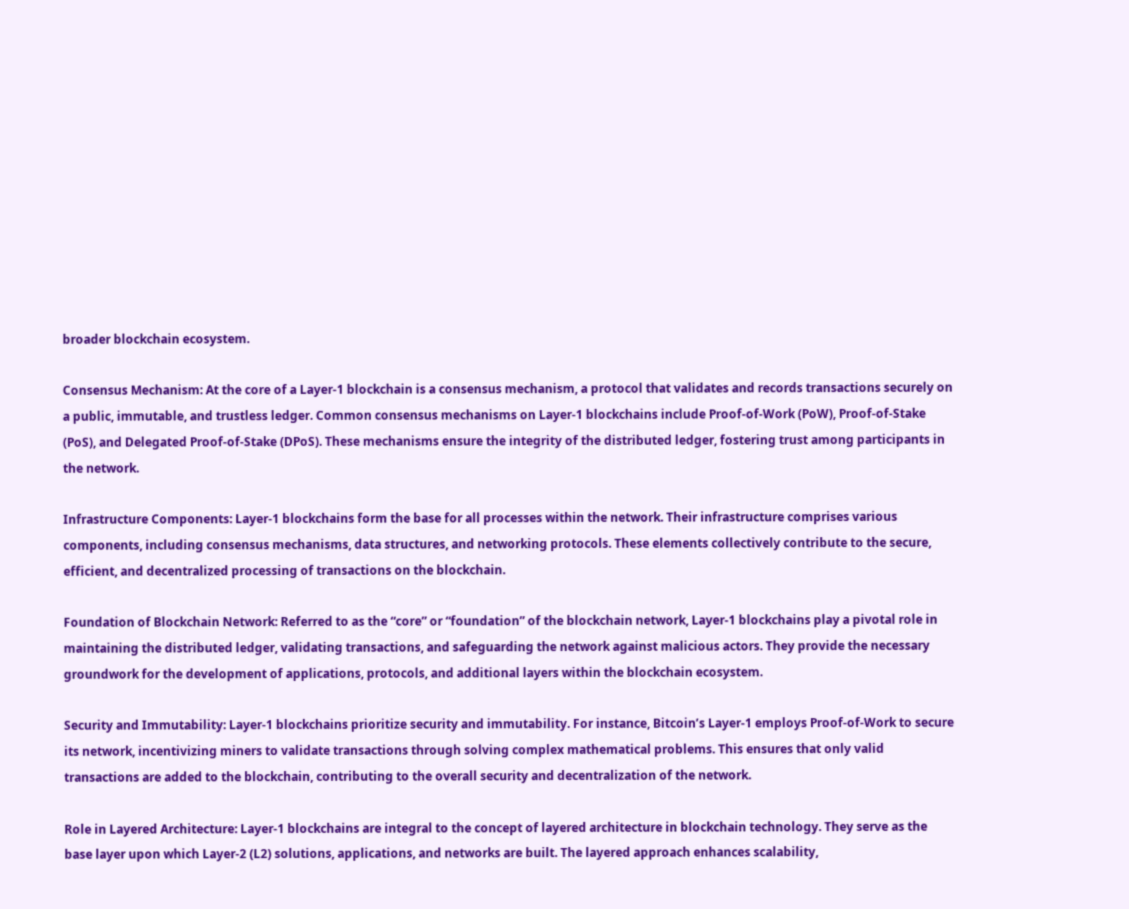broader blockchain ecosystem.

Consensus Mechanism: At the core of a Layer-1 blockchain is a consensus mechanism, a protocol that validates and records transactions securely on a public, immutable, and trustless ledger. Common consensus mechanisms on Layer-1 blockchains include Proof-of-Work (PoW), Proof-of-Stake (PoS), and Delegated Proof-of-Stake (DPoS). These mechanisms ensure the integrity of the distributed ledger, fostering trust among participants in the network.

Infrastructure Components: Layer-1 blockchains form the base for all processes within the network. Their infrastructure comprises various components, including consensus mechanisms, data structures, and networking protocols. These elements collectively contribute to the secure, efficient, and decentralized processing of transactions on the blockchain.

Foundation of Blockchain Network: Referred to as the “core” or “foundation” of the blockchain network, Layer-1 blockchains play a pivotal role in maintaining the distributed ledger, validating transactions, and safeguarding the network against malicious actors. They provide the necessary groundwork for the development of applications, protocols, and additional layers within the blockchain ecosystem.

Security and Immutability: Layer-1 blockchains prioritize security and immutability. For instance, Bitcoin’s Layer-1 employs Proof-of-Work to secure its network, incentivizing miners to validate transactions through solving complex mathematical problems. This ensures that only valid transactions are added to the blockchain, contributing to the overall security and decentralization of the network.

Role in Layered Architecture: Layer-1 blockchains are integral to the concept of layered architecture in blockchain technology. They serve as the base layer upon which Layer-2 (L2) solutions, applications, and networks are built. The layered approach enhances scalability,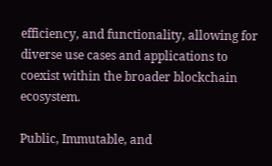efficiency, and functionality, allowing for diverse use cases and applications to coexist within the broader blockchain ecosystem.

Public, Immutable, and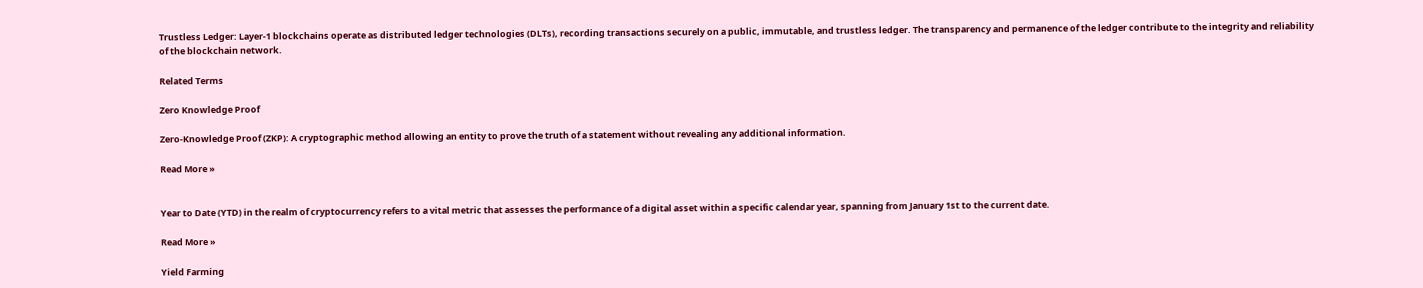Trustless Ledger: Layer-1 blockchains operate as distributed ledger technologies (DLTs), recording transactions securely on a public, immutable, and trustless ledger. The transparency and permanence of the ledger contribute to the integrity and reliability of the blockchain network.

Related Terms

Zero Knowledge Proof

Zero-Knowledge Proof (ZKP): A cryptographic method allowing an entity to prove the truth of a statement without revealing any additional information.

Read More »


Year to Date (YTD) in the realm of cryptocurrency refers to a vital metric that assesses the performance of a digital asset within a specific calendar year, spanning from January 1st to the current date.

Read More »

Yield Farming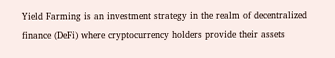Yield Farming is an investment strategy in the realm of decentralized finance (DeFi) where cryptocurrency holders provide their assets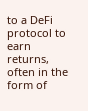to a DeFi protocol to earn returns, often in the form of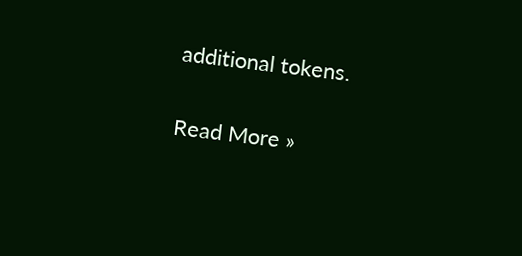additional tokens.

Read More »